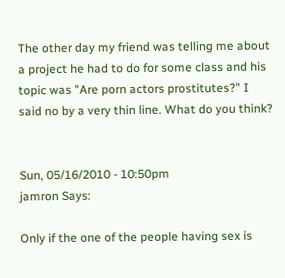The other day my friend was telling me about a project he had to do for some class and his topic was "Are porn actors prostitutes?" I said no by a very thin line. What do you think?


Sun, 05/16/2010 - 10:50pm
jamron Says:

Only if the one of the people having sex is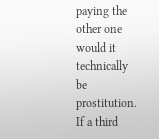paying the other one would it technically be prostitution.
If a third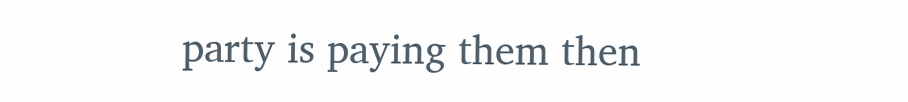party is paying them then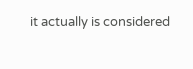it actually is considered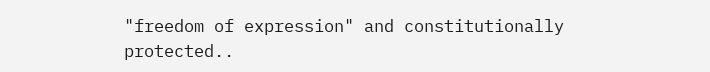"freedom of expression" and constitutionally protected..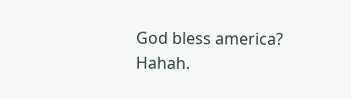God bless america? Hahah.